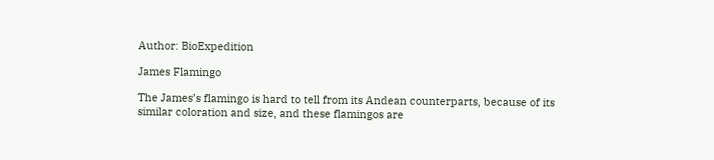Author: BioExpedition

James Flamingo

The James’s flamingo is hard to tell from its Andean counterparts, because of its similar coloration and size, and these flamingos are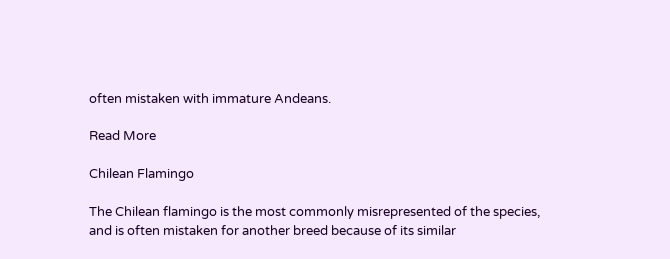often mistaken with immature Andeans.

Read More

Chilean Flamingo

The Chilean flamingo is the most commonly misrepresented of the species, and is often mistaken for another breed because of its similar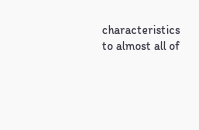characteristics to almost all of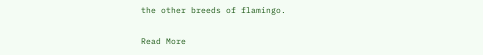the other breeds of flamingo.

Read More